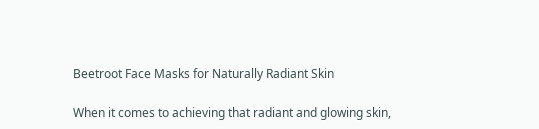Beetroot Face Masks for Naturally Radiant Skin

When it comes to achieving that radiant and glowing skin,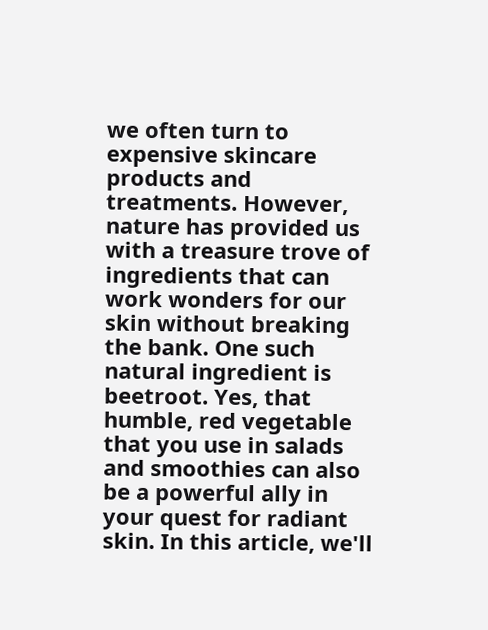we often turn to expensive skincare products and treatments. However, nature has provided us with a treasure trove of ingredients that can work wonders for our skin without breaking the bank. One such natural ingredient is beetroot. Yes, that humble, red vegetable that you use in salads and smoothies can also be a powerful ally in your quest for radiant skin. In this article, we'll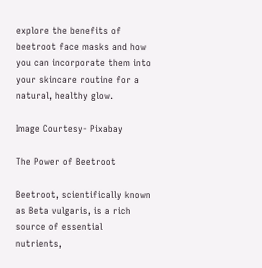explore the benefits of beetroot face masks and how you can incorporate them into your skincare routine for a natural, healthy glow.

Image Courtesy- Pixabay

The Power of Beetroot

Beetroot, scientifically known as Beta vulgaris, is a rich source of essential nutrients,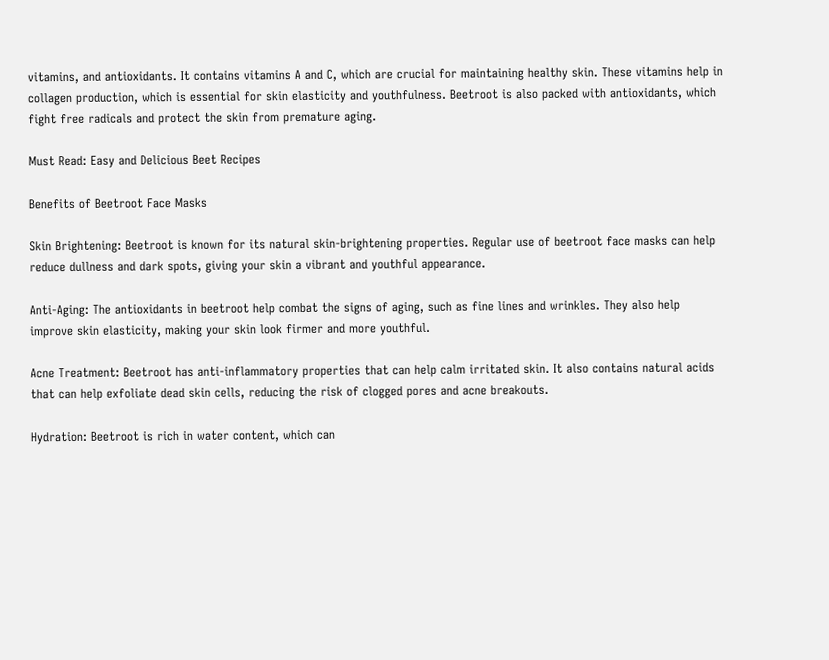vitamins, and antioxidants. It contains vitamins A and C, which are crucial for maintaining healthy skin. These vitamins help in collagen production, which is essential for skin elasticity and youthfulness. Beetroot is also packed with antioxidants, which fight free radicals and protect the skin from premature aging.

Must Read: Easy and Delicious Beet Recipes

Benefits of Beetroot Face Masks

Skin Brightening: Beetroot is known for its natural skin-brightening properties. Regular use of beetroot face masks can help reduce dullness and dark spots, giving your skin a vibrant and youthful appearance.

Anti-Aging: The antioxidants in beetroot help combat the signs of aging, such as fine lines and wrinkles. They also help improve skin elasticity, making your skin look firmer and more youthful.

Acne Treatment: Beetroot has anti-inflammatory properties that can help calm irritated skin. It also contains natural acids that can help exfoliate dead skin cells, reducing the risk of clogged pores and acne breakouts.

Hydration: Beetroot is rich in water content, which can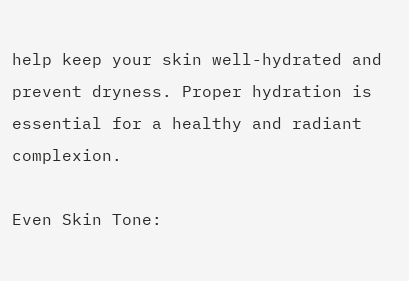help keep your skin well-hydrated and prevent dryness. Proper hydration is essential for a healthy and radiant complexion.

Even Skin Tone: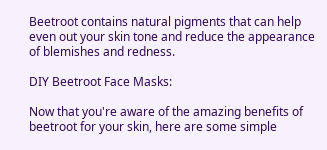Beetroot contains natural pigments that can help even out your skin tone and reduce the appearance of blemishes and redness.

DIY Beetroot Face Masks:

Now that you're aware of the amazing benefits of beetroot for your skin, here are some simple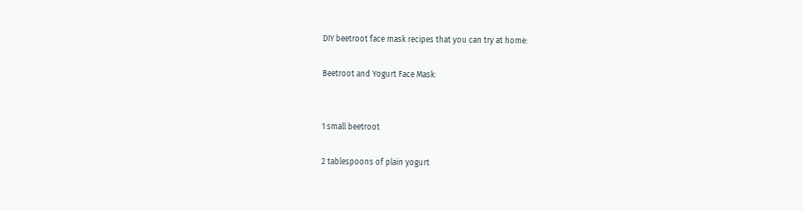DIY beetroot face mask recipes that you can try at home:

Beetroot and Yogurt Face Mask:


1 small beetroot

2 tablespoons of plain yogurt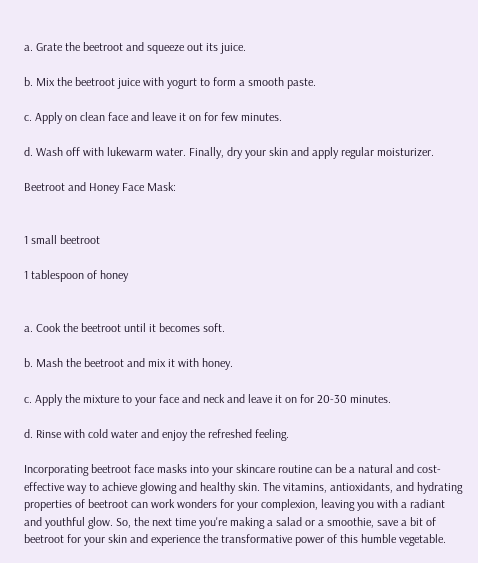a. Grate the beetroot and squeeze out its juice.

b. Mix the beetroot juice with yogurt to form a smooth paste.

c. Apply on clean face and leave it on for few minutes.

d. Wash off with lukewarm water. Finally, dry your skin and apply regular moisturizer.

Beetroot and Honey Face Mask:


1 small beetroot

1 tablespoon of honey


a. Cook the beetroot until it becomes soft.

b. Mash the beetroot and mix it with honey.

c. Apply the mixture to your face and neck and leave it on for 20-30 minutes.

d. Rinse with cold water and enjoy the refreshed feeling.

Incorporating beetroot face masks into your skincare routine can be a natural and cost-effective way to achieve glowing and healthy skin. The vitamins, antioxidants, and hydrating properties of beetroot can work wonders for your complexion, leaving you with a radiant and youthful glow. So, the next time you're making a salad or a smoothie, save a bit of beetroot for your skin and experience the transformative power of this humble vegetable.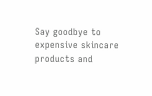Say goodbye to expensive skincare products and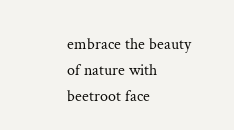embrace the beauty of nature with beetroot face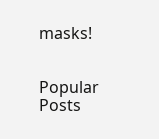masks!


Popular Posts